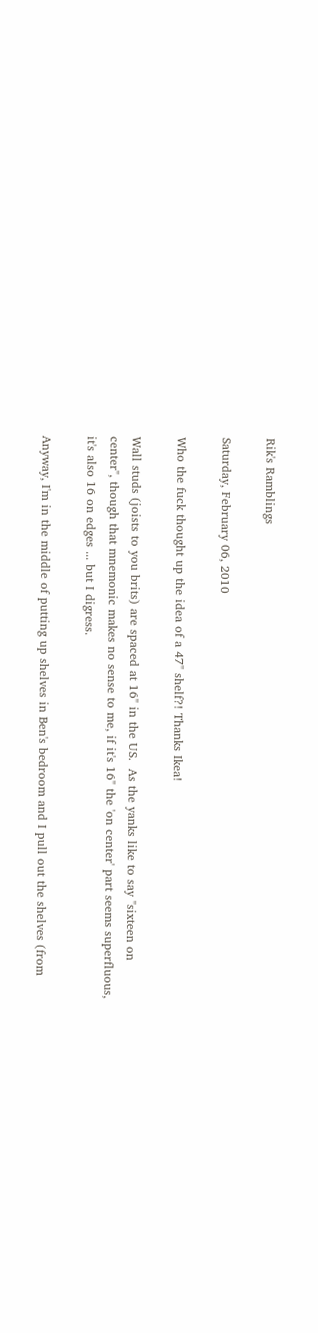Rik's Ramblings

Saturday, February 06, 2010

Who the fuck thought up the idea of a 47" shelf?! Thanks Ikea!

Wall studs (joists to you brits) are spaced at 16" in the US.  As the yanks like to say "sixteen on center", though that mnemonic makes no sense to me, if it's 16" the 'on center' part seems superfluous, it's also 16 on edges ... but I digress.

Anyway, I'm in the middle of putting up shelves in Ben's bedroom and I pull out the shelves (from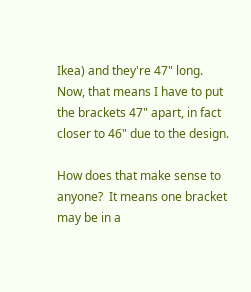Ikea) and they're 47" long.  Now, that means I have to put the brackets 47" apart, in fact closer to 46" due to the design.

How does that make sense to anyone?  It means one bracket may be in a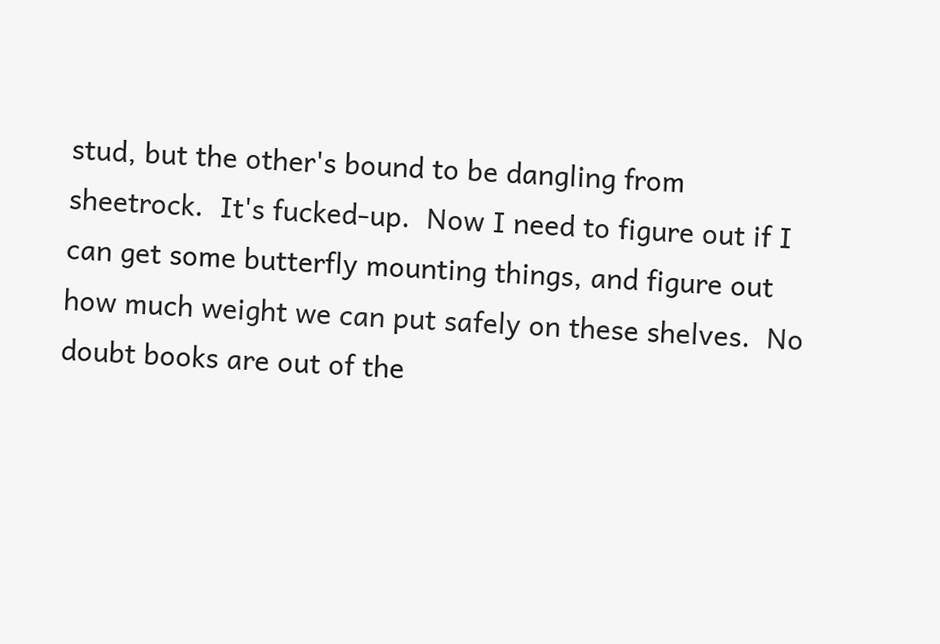stud, but the other's bound to be dangling from sheetrock.  It's fucked-up.  Now I need to figure out if I can get some butterfly mounting things, and figure out how much weight we can put safely on these shelves.  No doubt books are out of the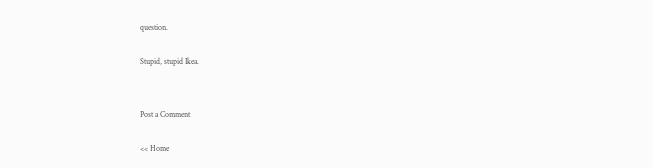question.

Stupid, stupid Ikea.


Post a Comment

<< Home